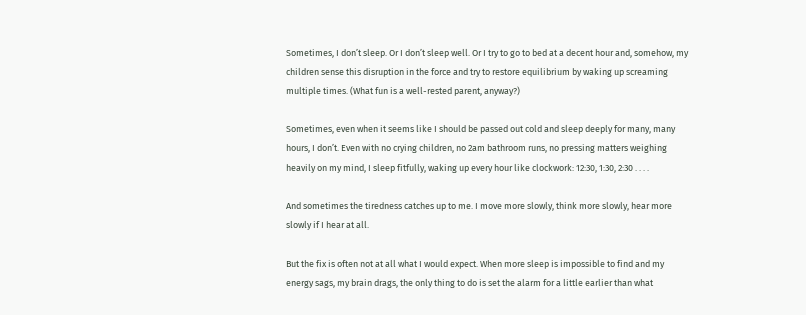Sometimes, I don’t sleep. Or I don’t sleep well. Or I try to go to bed at a decent hour and, somehow, my children sense this disruption in the force and try to restore equilibrium by waking up screaming multiple times. (What fun is a well-rested parent, anyway?)

Sometimes, even when it seems like I should be passed out cold and sleep deeply for many, many hours, I don’t. Even with no crying children, no 2am bathroom runs, no pressing matters weighing heavily on my mind, I sleep fitfully, waking up every hour like clockwork: 12:30, 1:30, 2:30 . . . .

And sometimes the tiredness catches up to me. I move more slowly, think more slowly, hear more slowly if I hear at all.

But the fix is often not at all what I would expect. When more sleep is impossible to find and my energy sags, my brain drags, the only thing to do is set the alarm for a little earlier than what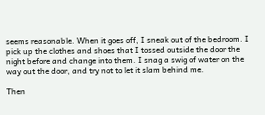seems reasonable. When it goes off, I sneak out of the bedroom. I pick up the clothes and shoes that I tossed outside the door the night before and change into them. I snag a swig of water on the way out the door, and try not to let it slam behind me.

Then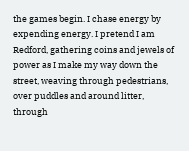the games begin. I chase energy by expending energy. I pretend I am Redford, gathering coins and jewels of power as I make my way down the street, weaving through pedestrians, over puddles and around litter, through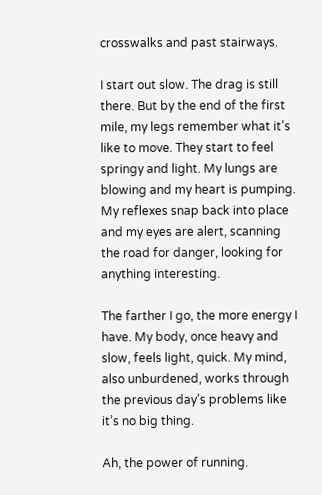crosswalks and past stairways.

I start out slow. The drag is still there. But by the end of the first mile, my legs remember what it’s like to move. They start to feel springy and light. My lungs are blowing and my heart is pumping. My reflexes snap back into place and my eyes are alert, scanning the road for danger, looking for anything interesting.

The farther I go, the more energy I have. My body, once heavy and slow, feels light, quick. My mind, also unburdened, works through the previous day’s problems like it’s no big thing.

Ah, the power of running.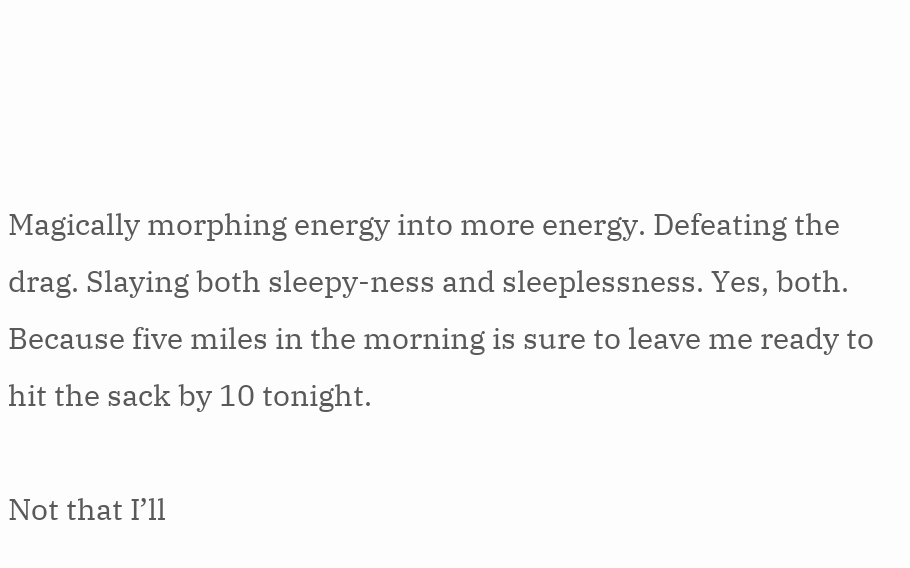Magically morphing energy into more energy. Defeating the drag. Slaying both sleepy-ness and sleeplessness. Yes, both. Because five miles in the morning is sure to leave me ready to hit the sack by 10 tonight.

Not that I’ll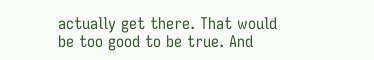actually get there. That would be too good to be true. And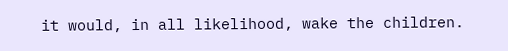it would, in all likelihood, wake the children.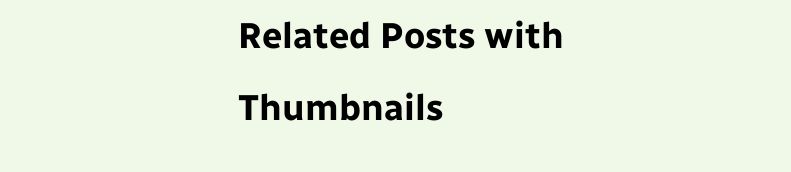Related Posts with Thumbnails